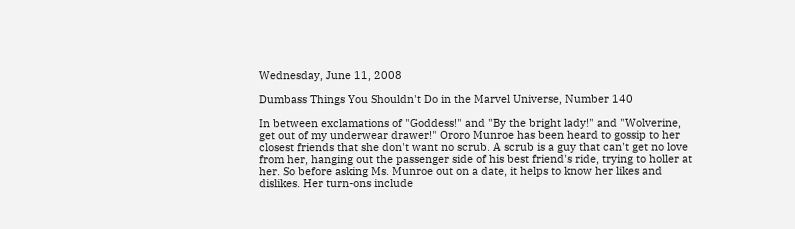Wednesday, June 11, 2008

Dumbass Things You Shouldn't Do in the Marvel Universe, Number 140

In between exclamations of "Goddess!" and "By the bright lady!" and "Wolverine, get out of my underwear drawer!" Ororo Munroe has been heard to gossip to her closest friends that she don't want no scrub. A scrub is a guy that can't get no love from her, hanging out the passenger side of his best friend's ride, trying to holler at her. So before asking Ms. Munroe out on a date, it helps to know her likes and dislikes. Her turn-ons include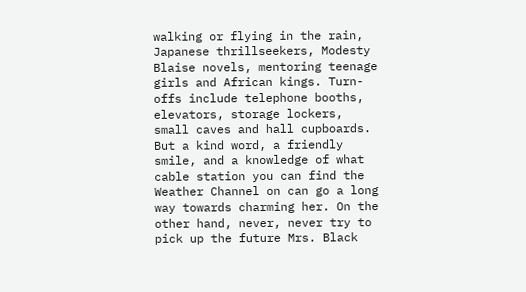walking or flying in the rain, Japanese thrillseekers, Modesty Blaise novels, mentoring teenage girls and African kings. Turn-offs include telephone booths, elevators, storage lockers, small caves and hall cupboards. But a kind word, a friendly smile, and a knowledge of what cable station you can find the Weather Channel on can go a long way towards charming her. On the other hand, never, never try to pick up the future Mrs. Black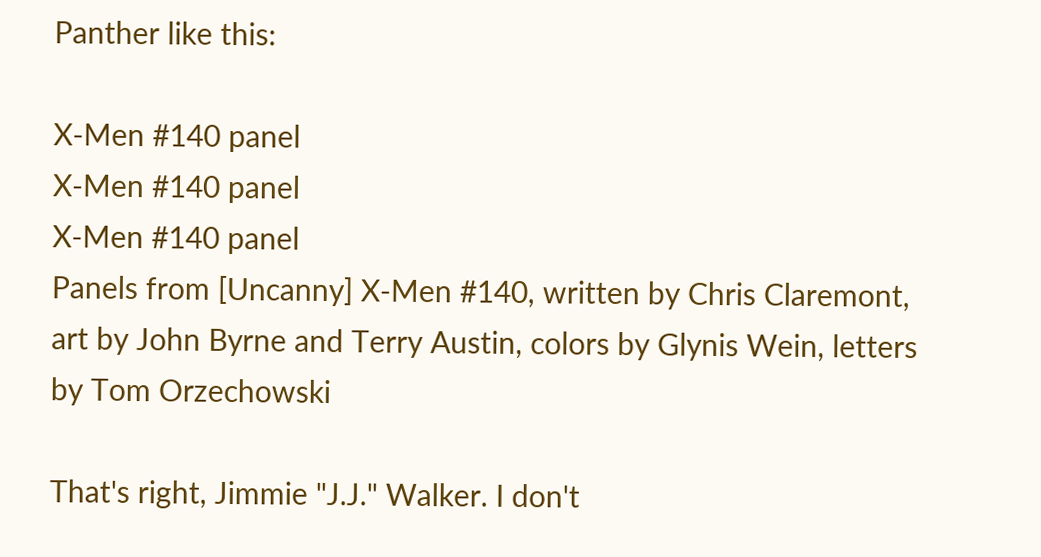Panther like this:

X-Men #140 panel
X-Men #140 panel
X-Men #140 panel
Panels from [Uncanny] X-Men #140, written by Chris Claremont, art by John Byrne and Terry Austin, colors by Glynis Wein, letters by Tom Orzechowski

That's right, Jimmie "J.J." Walker. I don't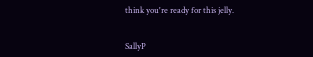think you're ready for this jelly.


SallyP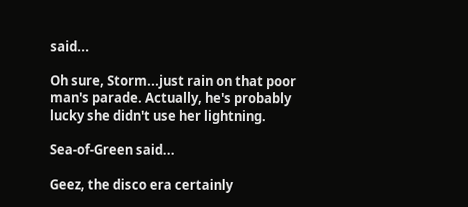said...

Oh sure, Storm...just rain on that poor man's parade. Actually, he's probably lucky she didn't use her lightning.

Sea-of-Green said...

Geez, the disco era certainly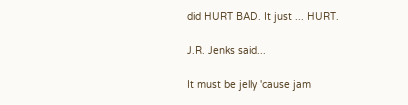did HURT BAD. It just ... HURT.

J.R. Jenks said...

It must be jelly 'cause jam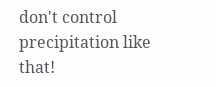don't control precipitation like that!